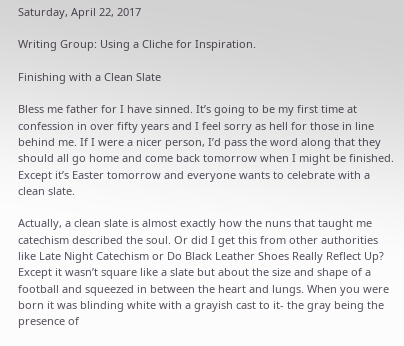Saturday, April 22, 2017

Writing Group: Using a Cliche for Inspiration.

Finishing with a Clean Slate

Bless me father for I have sinned. It’s going to be my first time at confession in over fifty years and I feel sorry as hell for those in line behind me. If I were a nicer person, I’d pass the word along that they should all go home and come back tomorrow when I might be finished. Except it’s Easter tomorrow and everyone wants to celebrate with a clean slate.

Actually, a clean slate is almost exactly how the nuns that taught me catechism described the soul. Or did I get this from other authorities like Late Night Catechism or Do Black Leather Shoes Really Reflect Up? Except it wasn’t square like a slate but about the size and shape of a football and squeezed in between the heart and lungs. When you were born it was blinding white with a grayish cast to it- the gray being the presence of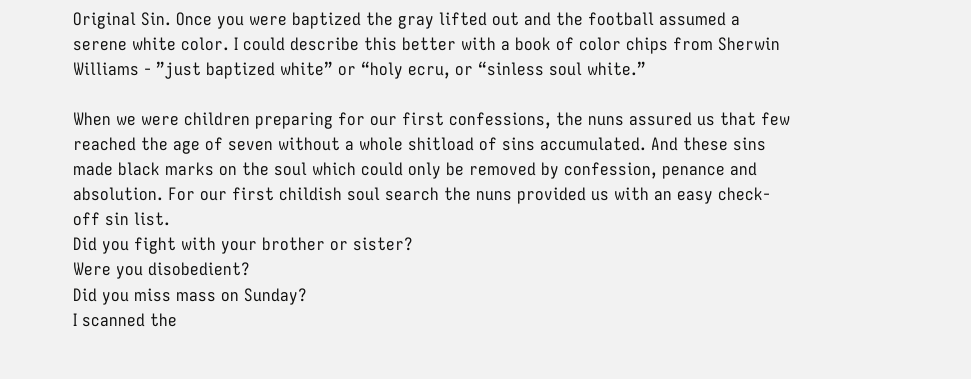Original Sin. Once you were baptized the gray lifted out and the football assumed a serene white color. I could describe this better with a book of color chips from Sherwin Williams - ”just baptized white” or “holy ecru, or “sinless soul white.”

When we were children preparing for our first confessions, the nuns assured us that few reached the age of seven without a whole shitload of sins accumulated. And these sins made black marks on the soul which could only be removed by confession, penance and absolution. For our first childish soul search the nuns provided us with an easy check-off sin list.
Did you fight with your brother or sister?
Were you disobedient?
Did you miss mass on Sunday?
I scanned the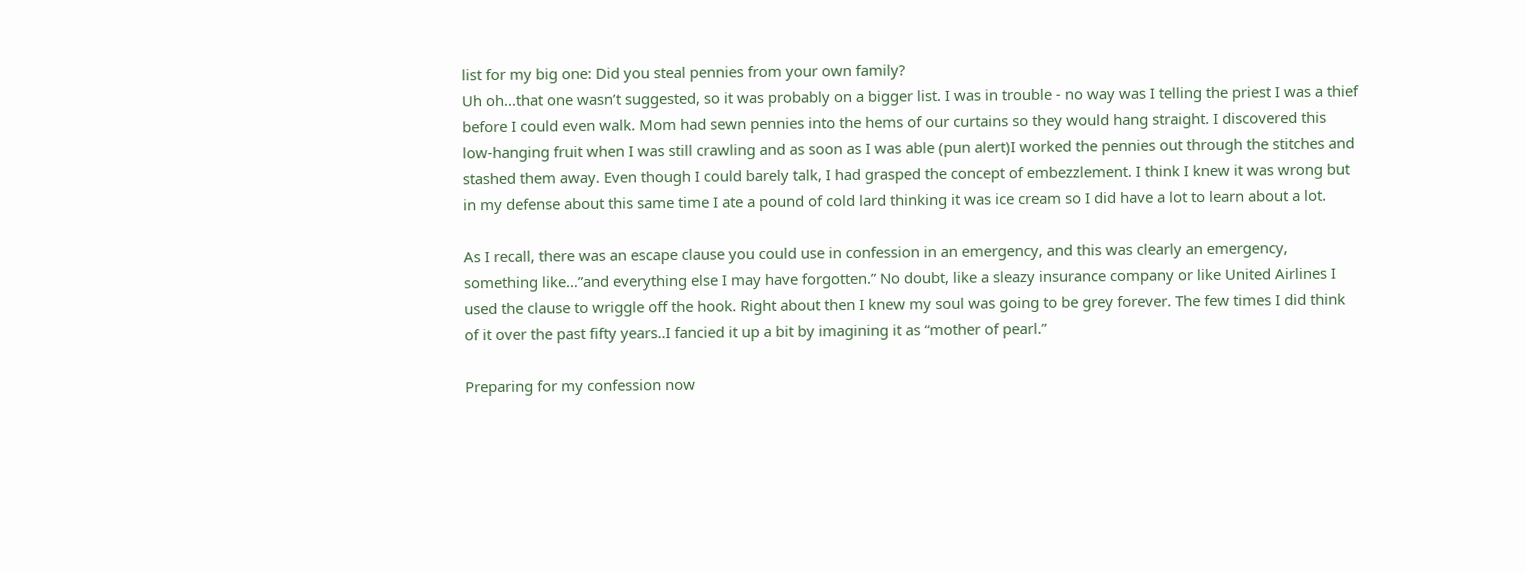list for my big one: Did you steal pennies from your own family?
Uh oh...that one wasn’t suggested, so it was probably on a bigger list. I was in trouble - no way was I telling the priest I was a thief before I could even walk. Mom had sewn pennies into the hems of our curtains so they would hang straight. I discovered this low-hanging fruit when I was still crawling and as soon as I was able (pun alert)I worked the pennies out through the stitches and stashed them away. Even though I could barely talk, I had grasped the concept of embezzlement. I think I knew it was wrong but in my defense about this same time I ate a pound of cold lard thinking it was ice cream so I did have a lot to learn about a lot.

As I recall, there was an escape clause you could use in confession in an emergency, and this was clearly an emergency, something like…”and everything else I may have forgotten.” No doubt, like a sleazy insurance company or like United Airlines I used the clause to wriggle off the hook. Right about then I knew my soul was going to be grey forever. The few times I did think of it over the past fifty years..I fancied it up a bit by imagining it as “mother of pearl.”

Preparing for my confession now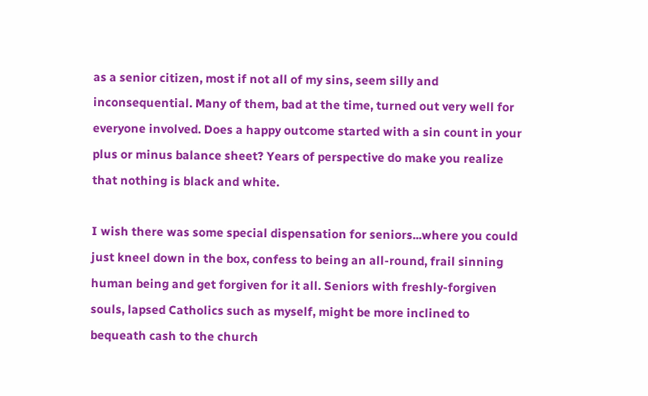as a senior citizen, most if not all of my sins, seem silly and inconsequential. Many of them, bad at the time, turned out very well for everyone involved. Does a happy outcome started with a sin count in your plus or minus balance sheet? Years of perspective do make you realize that nothing is black and white.

I wish there was some special dispensation for seniors...where you could just kneel down in the box, confess to being an all-round, frail sinning human being and get forgiven for it all. Seniors with freshly-forgiven souls, lapsed Catholics such as myself, might be more inclined to bequeath cash to the church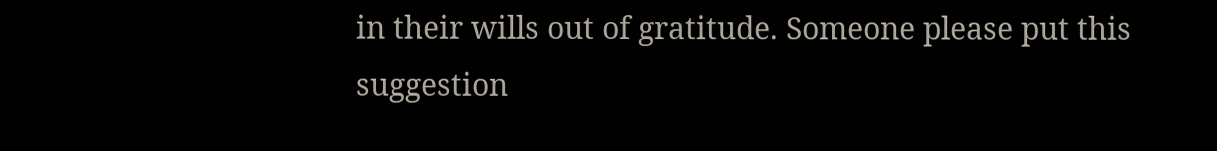in their wills out of gratitude. Someone please put this suggestion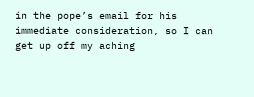in the pope’s email for his immediate consideration, so I can get up off my aching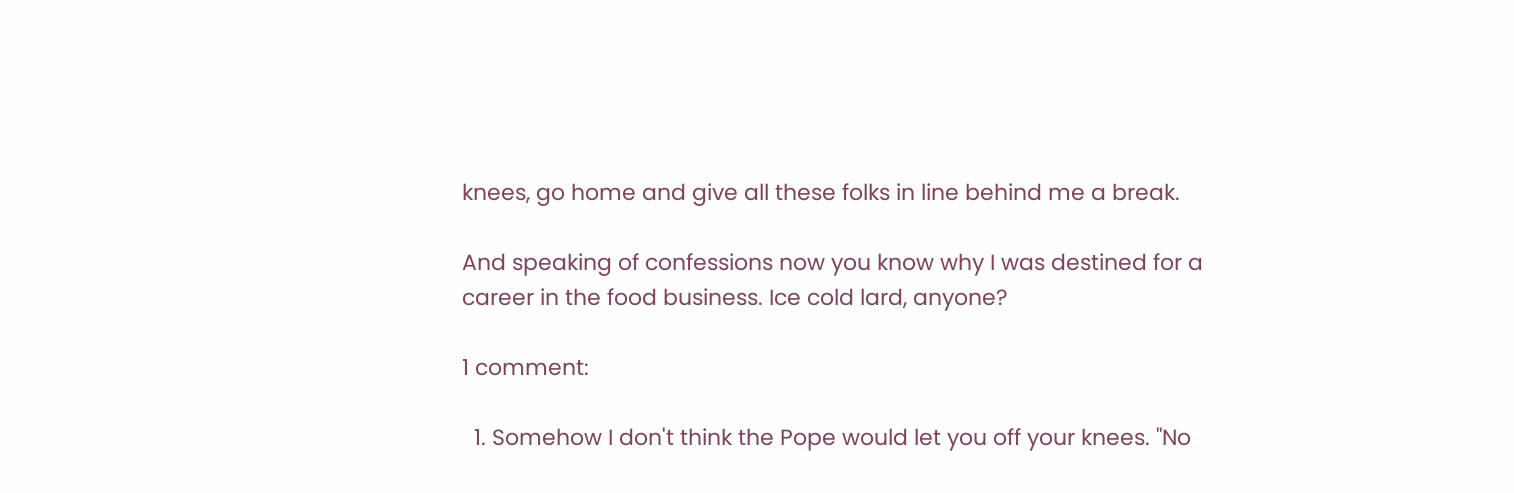knees, go home and give all these folks in line behind me a break.

And speaking of confessions now you know why I was destined for a career in the food business. Ice cold lard, anyone?

1 comment:

  1. Somehow I don't think the Pope would let you off your knees. "No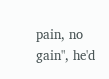pain, no gain", he'd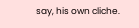say, his own cliche.